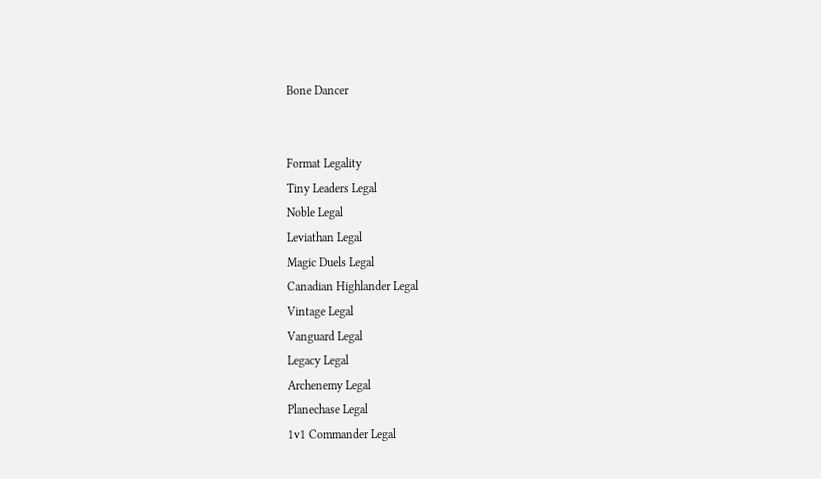Bone Dancer


Format Legality
Tiny Leaders Legal
Noble Legal
Leviathan Legal
Magic Duels Legal
Canadian Highlander Legal
Vintage Legal
Vanguard Legal
Legacy Legal
Archenemy Legal
Planechase Legal
1v1 Commander Legal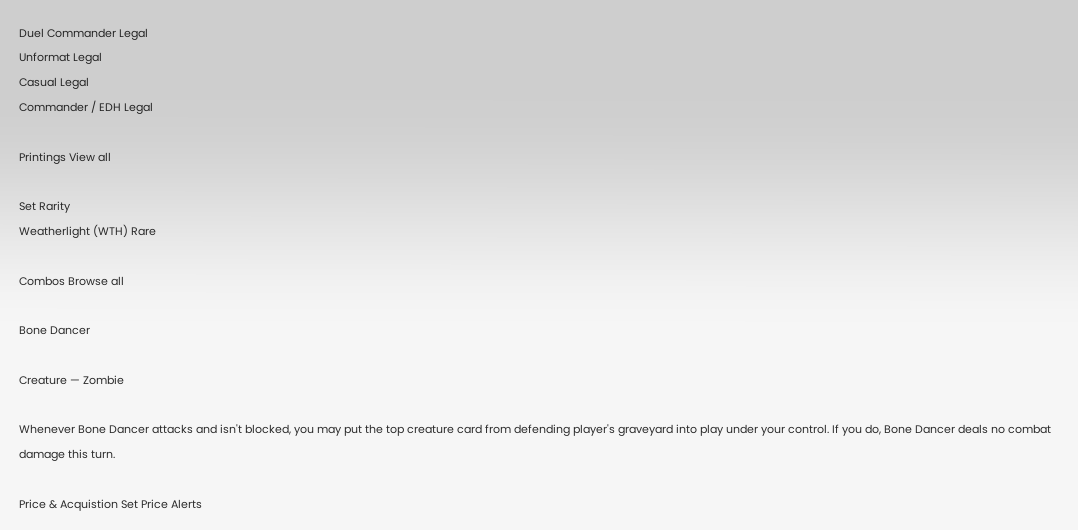Duel Commander Legal
Unformat Legal
Casual Legal
Commander / EDH Legal

Printings View all

Set Rarity
Weatherlight (WTH) Rare

Combos Browse all

Bone Dancer

Creature — Zombie

Whenever Bone Dancer attacks and isn't blocked, you may put the top creature card from defending player's graveyard into play under your control. If you do, Bone Dancer deals no combat damage this turn.

Price & Acquistion Set Price Alerts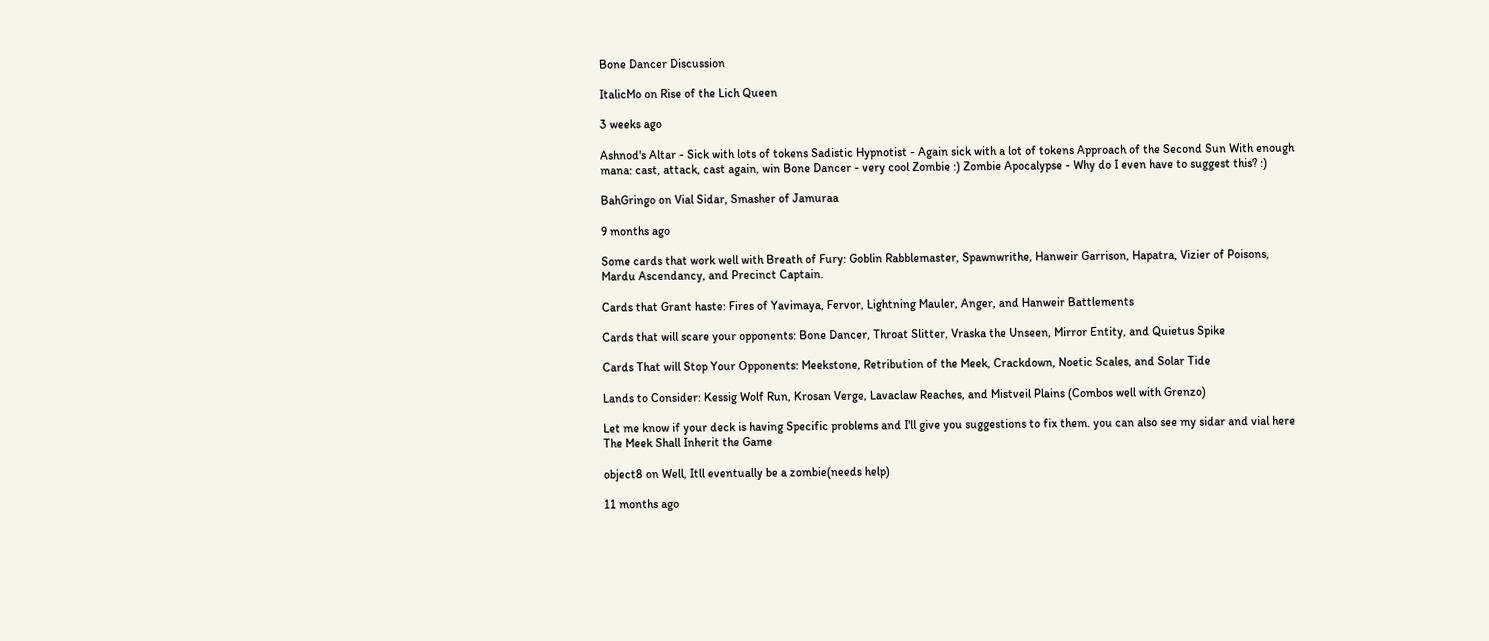Bone Dancer Discussion

ItalicMo on Rise of the Lich Queen

3 weeks ago

Ashnod's Altar - Sick with lots of tokens Sadistic Hypnotist - Again sick with a lot of tokens Approach of the Second Sun With enough mana: cast, attack, cast again, win Bone Dancer - very cool Zombie :) Zombie Apocalypse - Why do I even have to suggest this? :)

BahGringo on Vial Sidar, Smasher of Jamuraa

9 months ago

Some cards that work well with Breath of Fury: Goblin Rabblemaster, Spawnwrithe, Hanweir Garrison, Hapatra, Vizier of Poisons, Mardu Ascendancy, and Precinct Captain.

Cards that Grant haste: Fires of Yavimaya, Fervor, Lightning Mauler, Anger, and Hanweir Battlements

Cards that will scare your opponents: Bone Dancer, Throat Slitter, Vraska the Unseen, Mirror Entity, and Quietus Spike

Cards That will Stop Your Opponents: Meekstone, Retribution of the Meek, Crackdown, Noetic Scales, and Solar Tide

Lands to Consider: Kessig Wolf Run, Krosan Verge, Lavaclaw Reaches, and Mistveil Plains (Combos well with Grenzo)

Let me know if your deck is having Specific problems and I'll give you suggestions to fix them. you can also see my sidar and vial here The Meek Shall Inherit the Game

object8 on Well, Itll eventually be a zombie(needs help)

11 months ago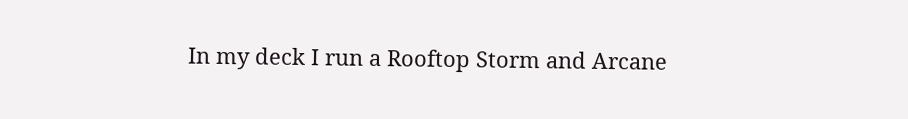In my deck I run a Rooftop Storm and Arcane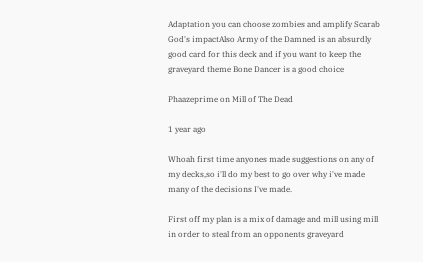Adaptation you can choose zombies and amplify Scarab God's impactAlso Army of the Damned is an absurdly good card for this deck and if you want to keep the graveyard theme Bone Dancer is a good choice

Phaazeprime on Mill of The Dead

1 year ago

Whoah first time anyones made suggestions on any of my decks,so i'll do my best to go over why i've made many of the decisions I've made.

First off my plan is a mix of damage and mill using mill in order to steal from an opponents graveyard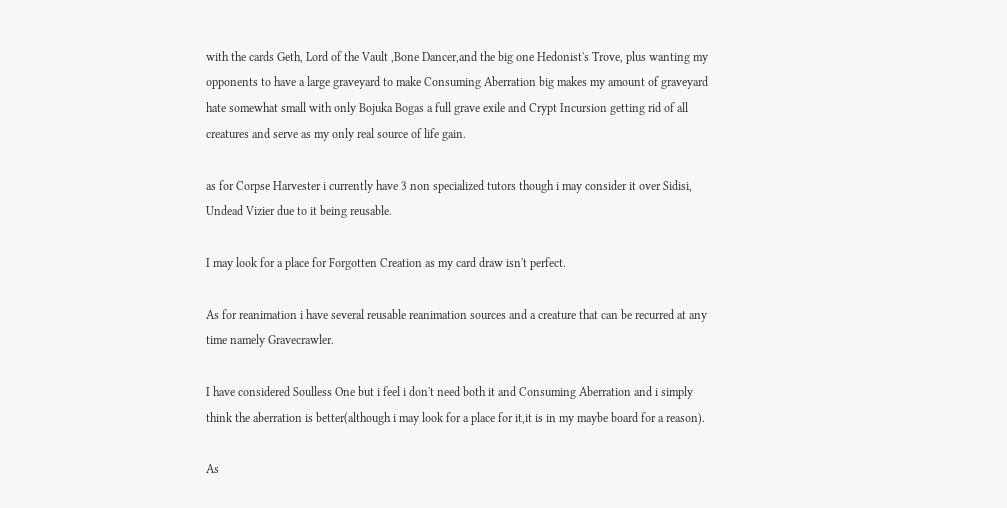with the cards Geth, Lord of the Vault ,Bone Dancer,and the big one Hedonist's Trove, plus wanting my opponents to have a large graveyard to make Consuming Aberration big makes my amount of graveyard hate somewhat small with only Bojuka Bogas a full grave exile and Crypt Incursion getting rid of all creatures and serve as my only real source of life gain.

as for Corpse Harvester i currently have 3 non specialized tutors though i may consider it over Sidisi, Undead Vizier due to it being reusable.

I may look for a place for Forgotten Creation as my card draw isn't perfect.

As for reanimation i have several reusable reanimation sources and a creature that can be recurred at any time namely Gravecrawler.

I have considered Soulless One but i feel i don't need both it and Consuming Aberration and i simply think the aberration is better(although i may look for a place for it,it is in my maybe board for a reason).

As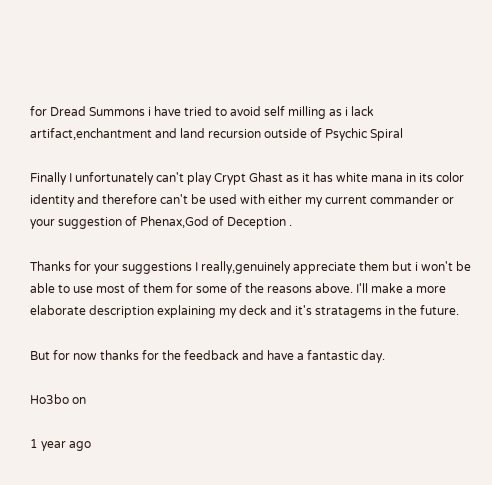for Dread Summons i have tried to avoid self milling as i lack artifact,enchantment and land recursion outside of Psychic Spiral

Finally I unfortunately can't play Crypt Ghast as it has white mana in its color identity and therefore can't be used with either my current commander or your suggestion of Phenax,God of Deception .

Thanks for your suggestions I really,genuinely appreciate them but i won't be able to use most of them for some of the reasons above. I'll make a more elaborate description explaining my deck and it's stratagems in the future.

But for now thanks for the feedback and have a fantastic day.

Ho3bo on

1 year ago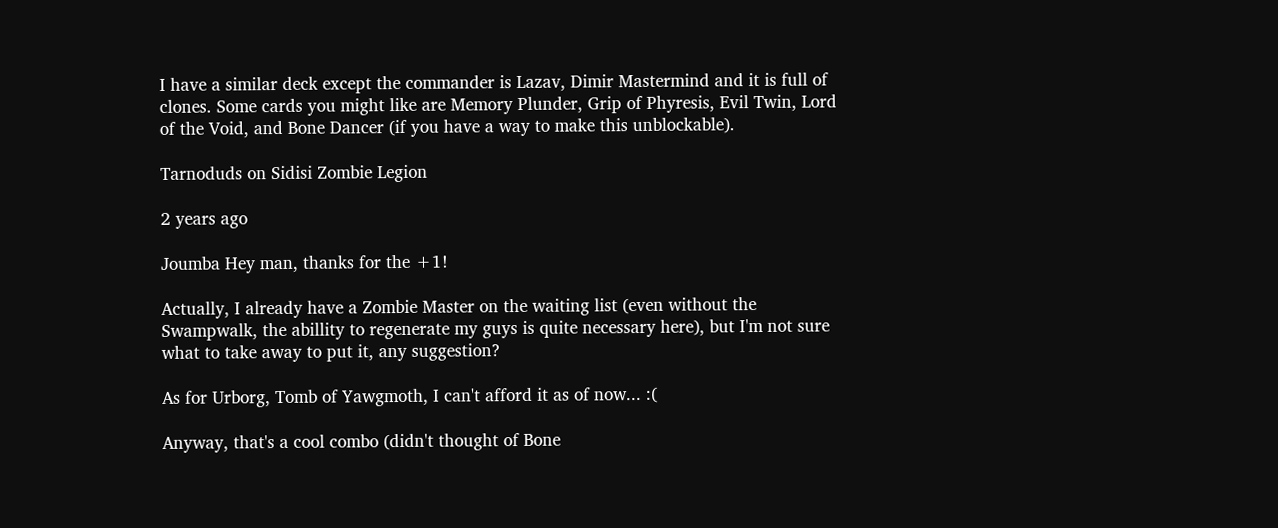I have a similar deck except the commander is Lazav, Dimir Mastermind and it is full of clones. Some cards you might like are Memory Plunder, Grip of Phyresis, Evil Twin, Lord of the Void, and Bone Dancer (if you have a way to make this unblockable).

Tarnoduds on Sidisi Zombie Legion

2 years ago

Joumba Hey man, thanks for the +1!

Actually, I already have a Zombie Master on the waiting list (even without the Swampwalk, the abillity to regenerate my guys is quite necessary here), but I'm not sure what to take away to put it, any suggestion?

As for Urborg, Tomb of Yawgmoth, I can't afford it as of now... :(

Anyway, that's a cool combo (didn't thought of Bone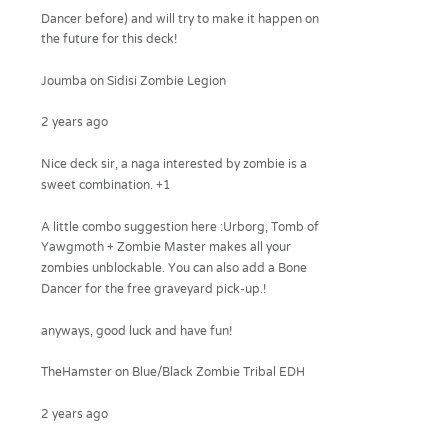Dancer before) and will try to make it happen on the future for this deck!

Joumba on Sidisi Zombie Legion

2 years ago

Nice deck sir, a naga interested by zombie is a sweet combination. +1

A little combo suggestion here :Urborg, Tomb of Yawgmoth + Zombie Master makes all your zombies unblockable. You can also add a Bone Dancer for the free graveyard pick-up.!

anyways, good luck and have fun!

TheHamster on Blue/Black Zombie Tribal EDH

2 years ago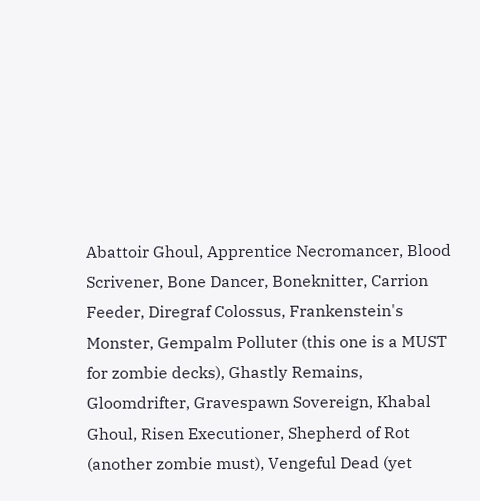Abattoir Ghoul, Apprentice Necromancer, Blood Scrivener, Bone Dancer, Boneknitter, Carrion Feeder, Diregraf Colossus, Frankenstein's Monster, Gempalm Polluter (this one is a MUST for zombie decks), Ghastly Remains, Gloomdrifter, Gravespawn Sovereign, Khabal Ghoul, Risen Executioner, Shepherd of Rot (another zombie must), Vengeful Dead (yet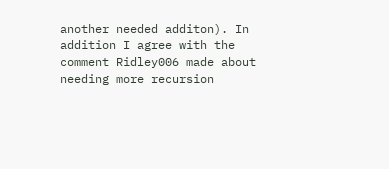another needed additon). In addition I agree with the comment Ridley006 made about needing more recursion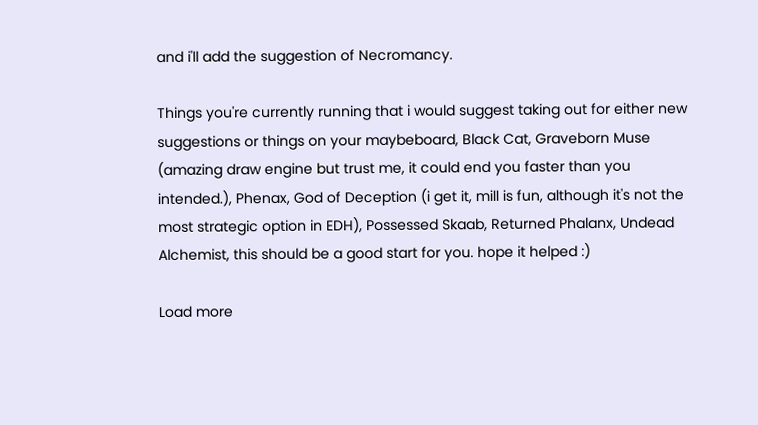and i'll add the suggestion of Necromancy.

Things you're currently running that i would suggest taking out for either new suggestions or things on your maybeboard, Black Cat, Graveborn Muse (amazing draw engine but trust me, it could end you faster than you intended.), Phenax, God of Deception (i get it, mill is fun, although it's not the most strategic option in EDH), Possessed Skaab, Returned Phalanx, Undead Alchemist, this should be a good start for you. hope it helped :)

Load more